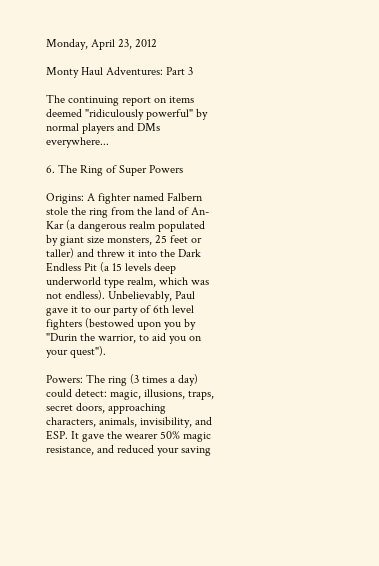Monday, April 23, 2012

Monty Haul Adventures: Part 3

The continuing report on items deemed "ridiculously powerful" by normal players and DMs everywhere...

6. The Ring of Super Powers

Origins: A fighter named Falbern stole the ring from the land of An-Kar (a dangerous realm populated by giant size monsters, 25 feet or taller) and threw it into the Dark Endless Pit (a 15 levels deep underworld type realm, which was not endless). Unbelievably, Paul gave it to our party of 6th level fighters (bestowed upon you by "Durin the warrior, to aid you on your quest").

Powers: The ring (3 times a day) could detect: magic, illusions, traps, secret doors, approaching characters, animals, invisibility, and ESP. It gave the wearer 50% magic resistance, and reduced your saving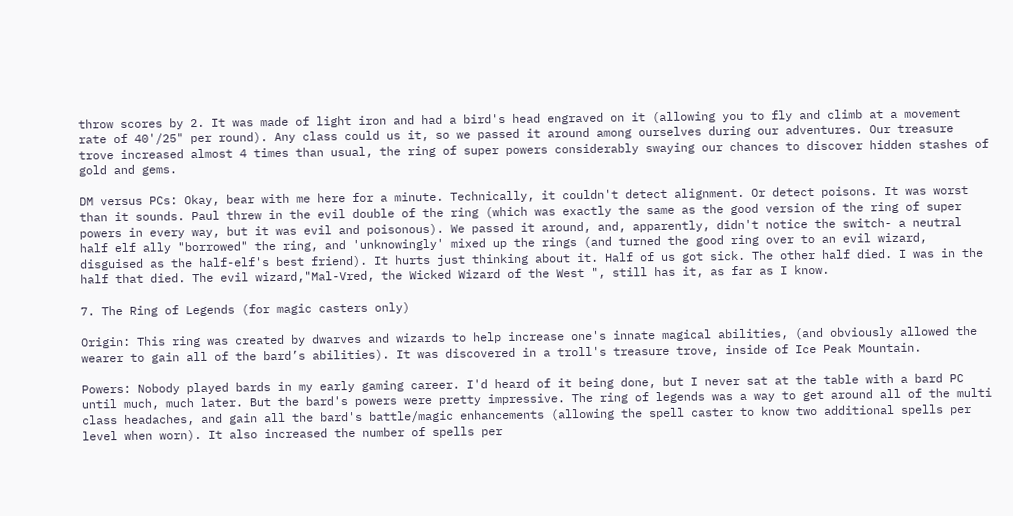throw scores by 2. It was made of light iron and had a bird's head engraved on it (allowing you to fly and climb at a movement rate of 40'/25" per round). Any class could us it, so we passed it around among ourselves during our adventures. Our treasure trove increased almost 4 times than usual, the ring of super powers considerably swaying our chances to discover hidden stashes of gold and gems.

DM versus PCs: Okay, bear with me here for a minute. Technically, it couldn't detect alignment. Or detect poisons. It was worst than it sounds. Paul threw in the evil double of the ring (which was exactly the same as the good version of the ring of super powers in every way, but it was evil and poisonous). We passed it around, and, apparently, didn't notice the switch- a neutral half elf ally "borrowed" the ring, and 'unknowingly' mixed up the rings (and turned the good ring over to an evil wizard, disguised as the half-elf's best friend). It hurts just thinking about it. Half of us got sick. The other half died. I was in the half that died. The evil wizard,"Mal-Vred, the Wicked Wizard of the West ", still has it, as far as I know.

7. The Ring of Legends (for magic casters only)

Origin: This ring was created by dwarves and wizards to help increase one's innate magical abilities, (and obviously allowed the wearer to gain all of the bard’s abilities). It was discovered in a troll's treasure trove, inside of Ice Peak Mountain.

Powers: Nobody played bards in my early gaming career. I'd heard of it being done, but I never sat at the table with a bard PC until much, much later. But the bard's powers were pretty impressive. The ring of legends was a way to get around all of the multi class headaches, and gain all the bard's battle/magic enhancements (allowing the spell caster to know two additional spells per level when worn). It also increased the number of spells per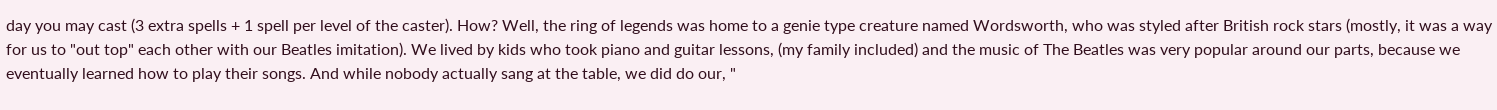day you may cast (3 extra spells + 1 spell per level of the caster). How? Well, the ring of legends was home to a genie type creature named Wordsworth, who was styled after British rock stars (mostly, it was a way for us to "out top" each other with our Beatles imitation). We lived by kids who took piano and guitar lessons, (my family included) and the music of The Beatles was very popular around our parts, because we eventually learned how to play their songs. And while nobody actually sang at the table, we did do our, "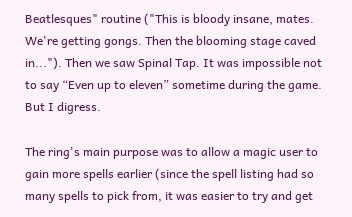Beatlesques" routine ("This is bloody insane, mates. We're getting gongs. Then the blooming stage caved in..."). Then we saw Spinal Tap. It was impossible not to say “Even up to eleven” sometime during the game. But I digress.

The ring's main purpose was to allow a magic user to gain more spells earlier (since the spell listing had so many spells to pick from, it was easier to try and get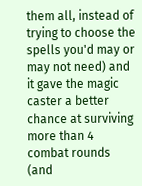them all, instead of trying to choose the spells you'd may or may not need) and it gave the magic caster a better chance at surviving more than 4 combat rounds (and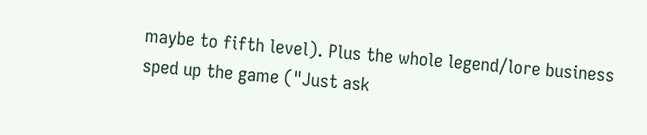maybe to fifth level). Plus the whole legend/lore business sped up the game ("Just ask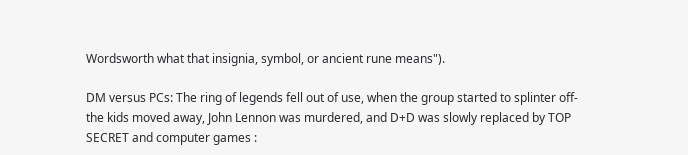Wordsworth what that insignia, symbol, or ancient rune means").

DM versus PCs: The ring of legends fell out of use, when the group started to splinter off-the kids moved away, John Lennon was murdered, and D+D was slowly replaced by TOP SECRET and computer games :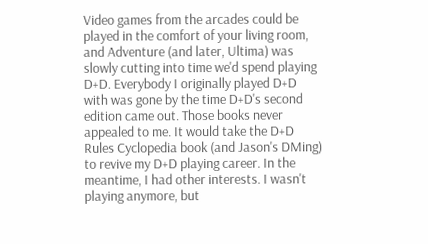Video games from the arcades could be played in the comfort of your living room, and Adventure (and later, Ultima) was slowly cutting into time we'd spend playing D+D. Everybody I originally played D+D with was gone by the time D+D's second edition came out. Those books never appealed to me. It would take the D+D Rules Cyclopedia book (and Jason's DMing) to revive my D+D playing career. In the meantime, I had other interests. I wasn't playing anymore, but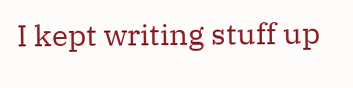I kept writing stuff up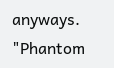anyways. "Phantom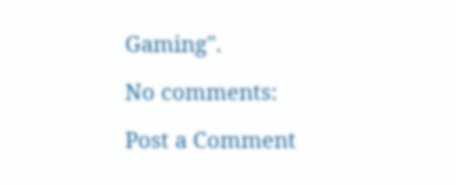Gaming".

No comments:

Post a Comment